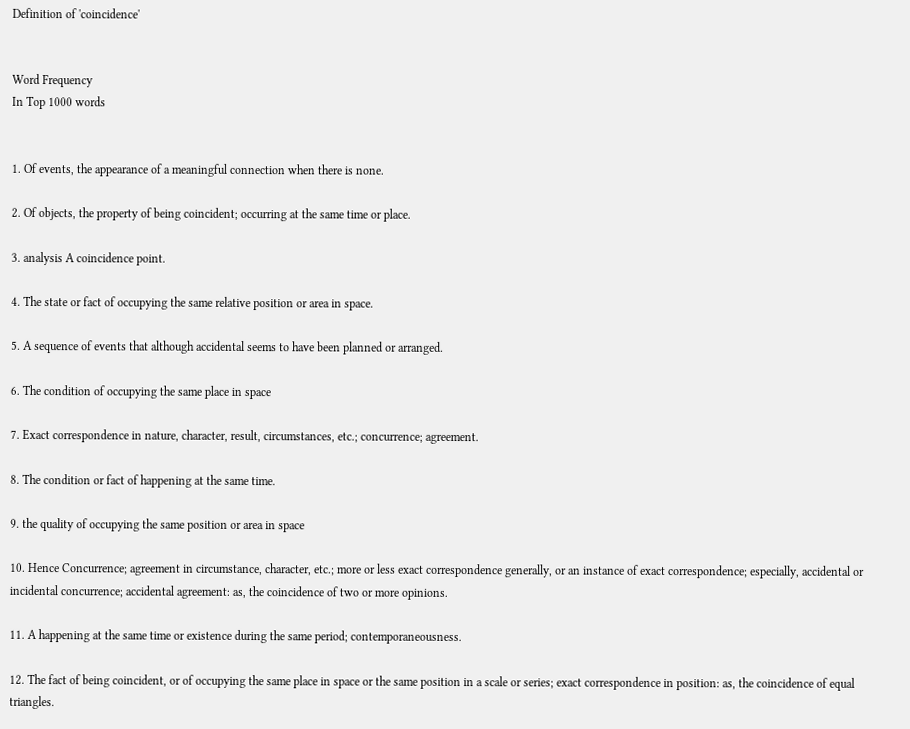Definition of 'coincidence'


Word Frequency
In Top 1000 words


1. Of events, the appearance of a meaningful connection when there is none.

2. Of objects, the property of being coincident; occurring at the same time or place.

3. analysis A coincidence point.

4. The state or fact of occupying the same relative position or area in space.

5. A sequence of events that although accidental seems to have been planned or arranged.

6. The condition of occupying the same place in space

7. Exact correspondence in nature, character, result, circumstances, etc.; concurrence; agreement.

8. The condition or fact of happening at the same time.

9. the quality of occupying the same position or area in space

10. Hence Concurrence; agreement in circumstance, character, etc.; more or less exact correspondence generally, or an instance of exact correspondence; especially, accidental or incidental concurrence; accidental agreement: as, the coincidence of two or more opinions.

11. A happening at the same time or existence during the same period; contemporaneousness.

12. The fact of being coincident, or of occupying the same place in space or the same position in a scale or series; exact correspondence in position: as, the coincidence of equal triangles.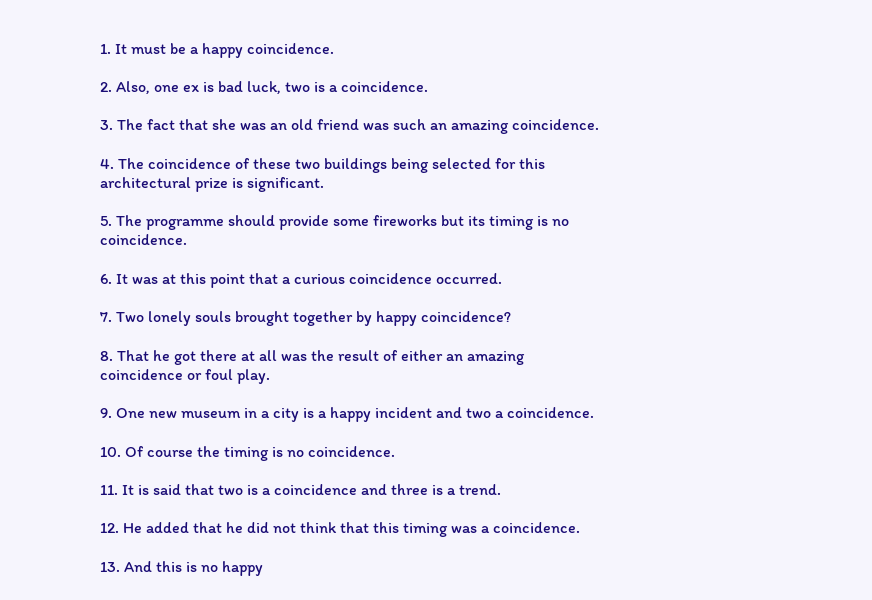1. It must be a happy coincidence.

2. Also, one ex is bad luck, two is a coincidence.

3. The fact that she was an old friend was such an amazing coincidence.

4. The coincidence of these two buildings being selected for this architectural prize is significant.

5. The programme should provide some fireworks but its timing is no coincidence.

6. It was at this point that a curious coincidence occurred.

7. Two lonely souls brought together by happy coincidence?

8. That he got there at all was the result of either an amazing coincidence or foul play.

9. One new museum in a city is a happy incident and two a coincidence.

10. Of course the timing is no coincidence.

11. It is said that two is a coincidence and three is a trend.

12. He added that he did not think that this timing was a coincidence.

13. And this is no happy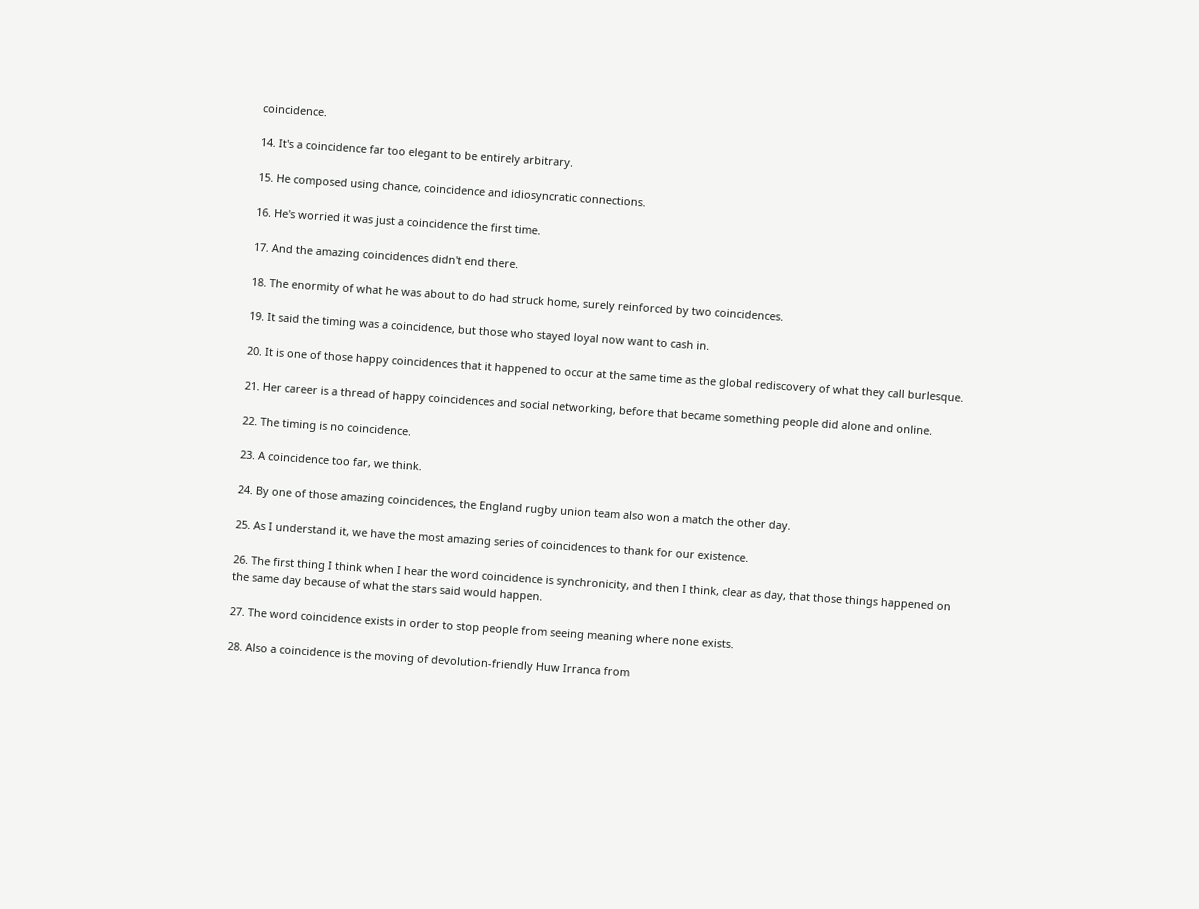coincidence.

14. It's a coincidence far too elegant to be entirely arbitrary.

15. He composed using chance, coincidence and idiosyncratic connections.

16. He's worried it was just a coincidence the first time.

17. And the amazing coincidences didn't end there.

18. The enormity of what he was about to do had struck home, surely reinforced by two coincidences.

19. It said the timing was a coincidence, but those who stayed loyal now want to cash in.

20. It is one of those happy coincidences that it happened to occur at the same time as the global rediscovery of what they call burlesque.

21. Her career is a thread of happy coincidences and social networking, before that became something people did alone and online.

22. The timing is no coincidence.

23. A coincidence too far, we think.

24. By one of those amazing coincidences, the England rugby union team also won a match the other day.

25. As I understand it, we have the most amazing series of coincidences to thank for our existence.

26. The first thing I think when I hear the word coincidence is synchronicity, and then I think, clear as day, that those things happened on the same day because of what the stars said would happen.

27. The word coincidence exists in order to stop people from seeing meaning where none exists.

28. Also a coincidence is the moving of devolution-friendly Huw Irranca from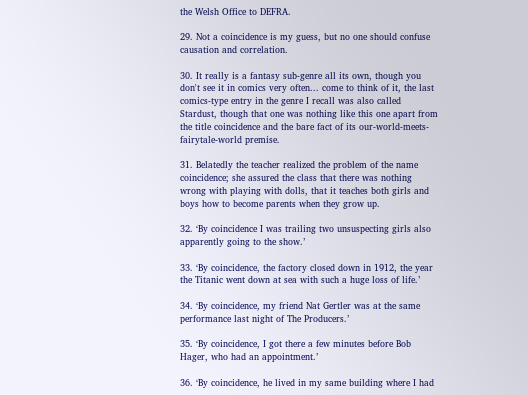the Welsh Office to DEFRA.

29. Not a coincidence is my guess, but no one should confuse causation and correlation.

30. It really is a fantasy sub-genre all its own, though you don't see it in comics very often... come to think of it, the last comics-type entry in the genre I recall was also called Stardust, though that one was nothing like this one apart from the title coincidence and the bare fact of its our-world-meets-fairytale-world premise.

31. Belatedly the teacher realized the problem of the name coincidence; she assured the class that there was nothing wrong with playing with dolls, that it teaches both girls and boys how to become parents when they grow up.

32. ‘By coincidence I was trailing two unsuspecting girls also apparently going to the show.’

33. ‘By coincidence, the factory closed down in 1912, the year the Titanic went down at sea with such a huge loss of life.’

34. ‘By coincidence, my friend Nat Gertler was at the same performance last night of The Producers.’

35. ‘By coincidence, I got there a few minutes before Bob Hager, who had an appointment.’

36. ‘By coincidence, he lived in my same building where I had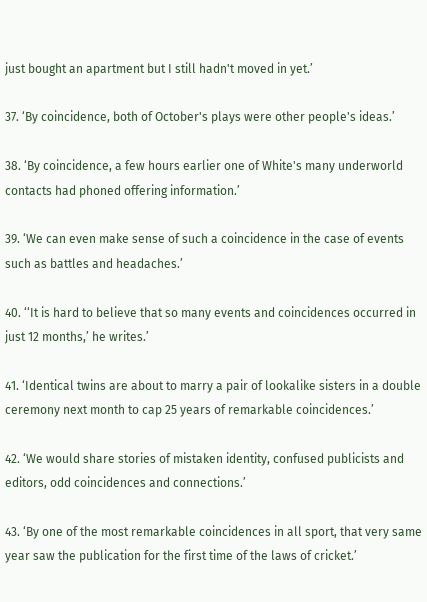just bought an apartment but I still hadn't moved in yet.’

37. ‘By coincidence, both of October's plays were other people's ideas.’

38. ‘By coincidence, a few hours earlier one of White's many underworld contacts had phoned offering information.’

39. ‘We can even make sense of such a coincidence in the case of events such as battles and headaches.’

40. ‘‘It is hard to believe that so many events and coincidences occurred in just 12 months,’ he writes.’

41. ‘Identical twins are about to marry a pair of lookalike sisters in a double ceremony next month to cap 25 years of remarkable coincidences.’

42. ‘We would share stories of mistaken identity, confused publicists and editors, odd coincidences and connections.’

43. ‘By one of the most remarkable coincidences in all sport, that very same year saw the publication for the first time of the laws of cricket.’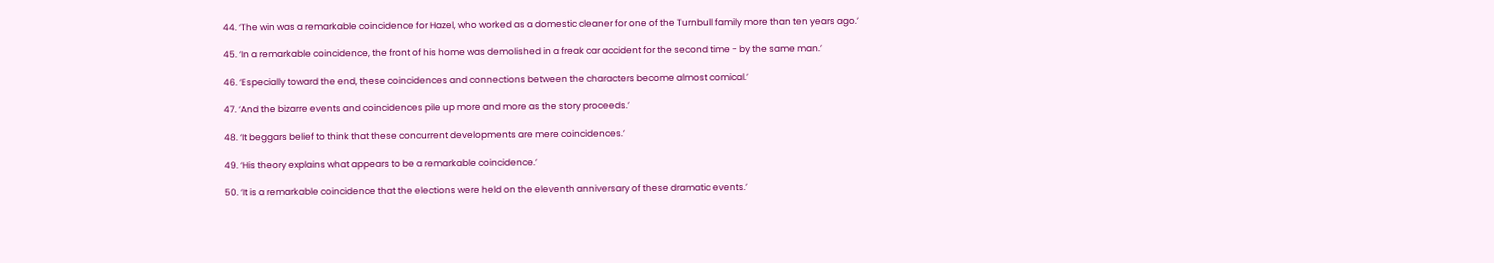44. ‘The win was a remarkable coincidence for Hazel, who worked as a domestic cleaner for one of the Turnbull family more than ten years ago.’

45. ‘In a remarkable coincidence, the front of his home was demolished in a freak car accident for the second time - by the same man.’

46. ‘Especially toward the end, these coincidences and connections between the characters become almost comical.’

47. ‘And the bizarre events and coincidences pile up more and more as the story proceeds.’

48. ‘It beggars belief to think that these concurrent developments are mere coincidences.’

49. ‘His theory explains what appears to be a remarkable coincidence.’

50. ‘It is a remarkable coincidence that the elections were held on the eleventh anniversary of these dramatic events.’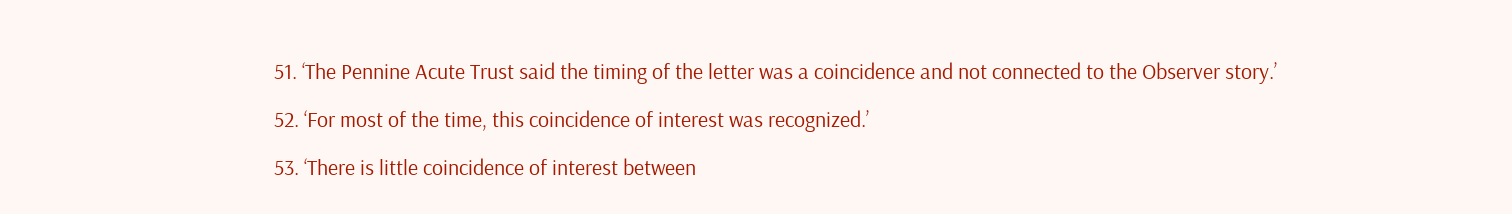51. ‘The Pennine Acute Trust said the timing of the letter was a coincidence and not connected to the Observer story.’

52. ‘For most of the time, this coincidence of interest was recognized.’

53. ‘There is little coincidence of interest between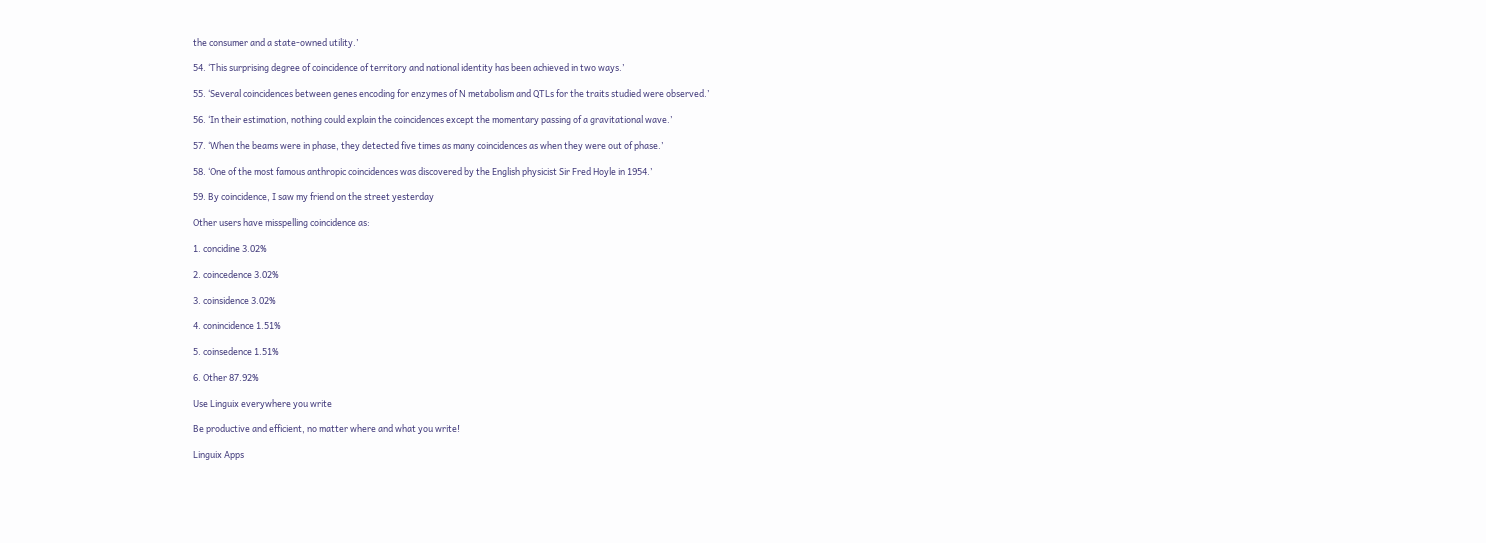the consumer and a state-owned utility.’

54. ‘This surprising degree of coincidence of territory and national identity has been achieved in two ways.’

55. ‘Several coincidences between genes encoding for enzymes of N metabolism and QTLs for the traits studied were observed.’

56. ‘In their estimation, nothing could explain the coincidences except the momentary passing of a gravitational wave.’

57. ‘When the beams were in phase, they detected five times as many coincidences as when they were out of phase.’

58. ‘One of the most famous anthropic coincidences was discovered by the English physicist Sir Fred Hoyle in 1954.’

59. By coincidence, I saw my friend on the street yesterday

Other users have misspelling coincidence as:

1. concidine 3.02%

2. coincedence 3.02%

3. coinsidence 3.02%

4. conincidence 1.51%

5. coinsedence 1.51%

6. Other 87.92%

Use Linguix everywhere you write

Be productive and efficient, no matter where and what you write!

Linguix Apps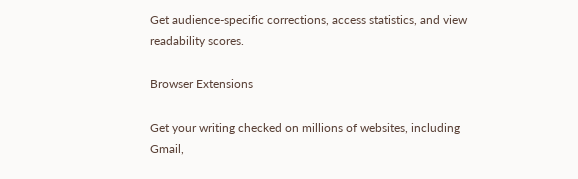Get audience-specific corrections, access statistics, and view readability scores.

Browser Extensions

Get your writing checked on millions of websites, including Gmail,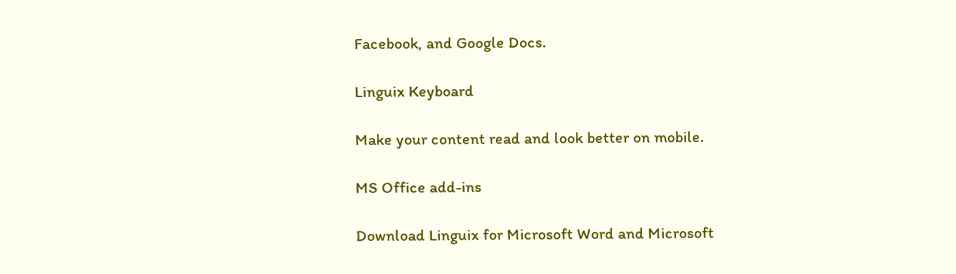Facebook, and Google Docs.

Linguix Keyboard

Make your content read and look better on mobile.

MS Office add-ins

Download Linguix for Microsoft Word and Microsoft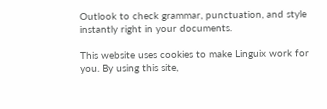Outlook to check grammar, punctuation, and style instantly right in your documents.

This website uses cookies to make Linguix work for you. By using this site,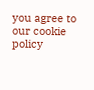you agree to our cookie policy